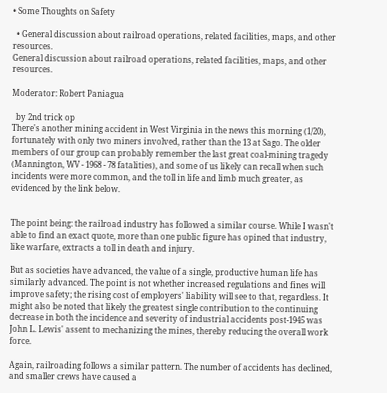• Some Thoughts on Safety

  • General discussion about railroad operations, related facilities, maps, and other resources.
General discussion about railroad operations, related facilities, maps, and other resources.

Moderator: Robert Paniagua

  by 2nd trick op
There's another mining accident in West Virginia in the news this morning (1/20), fortunately with only two miners involved, rather than the 13 at Sago. The older members of our group can probably remember the last great coal-mining tragedy (Mannington, WV - 1968 - 78 fatalities), and some of us likely can recall when such incidents were more common, and the toll in life and limb much greater, as evidenced by the link below.


The point being: the railroad industry has followed a similar course. While I wasn't able to find an exact quote, more than one public figure has opined that industry, like warfare, extracts a toll in death and injury.

But as societies have advanced, the value of a single, productive human life has similarly advanced. The point is not whether increased regulations and fines will improve safety; the rising cost of employers' liability will see to that, regardless. It might also be noted that likely the greatest single contribution to the continuing decrease in both the incidence and severity of industrial accidents post-1945 was John L. Lewis' assent to mechanizing the mines, thereby reducing the overall work force.

Again, railroading follows a similar pattern. The number of accidents has declined, and smaller crews have caused a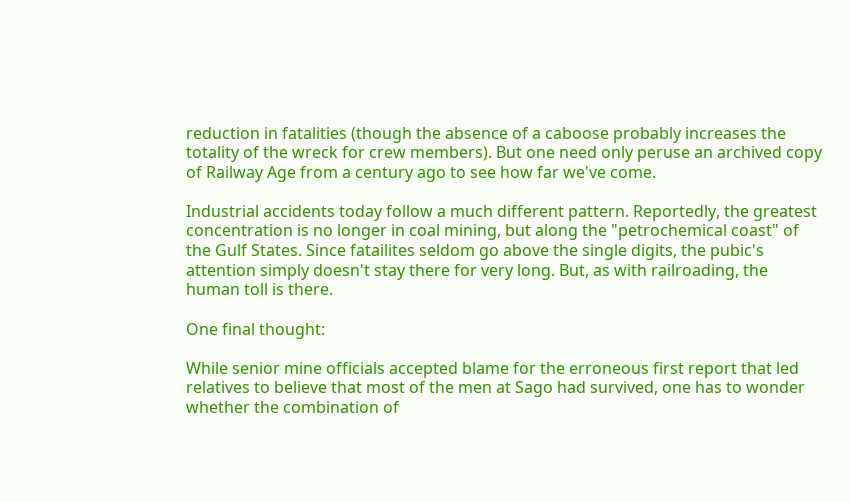reduction in fatalities (though the absence of a caboose probably increases the totality of the wreck for crew members). But one need only peruse an archived copy of Railway Age from a century ago to see how far we've come.

Industrial accidents today follow a much different pattern. Reportedly, the greatest concentration is no longer in coal mining, but along the "petrochemical coast" of the Gulf States. Since fatailites seldom go above the single digits, the pubic's attention simply doesn't stay there for very long. But, as with railroading, the human toll is there.

One final thought:

While senior mine officials accepted blame for the erroneous first report that led relatives to believe that most of the men at Sago had survived, one has to wonder whether the combination of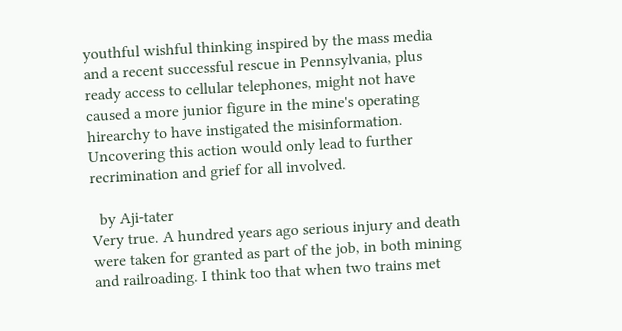youthful wishful thinking inspired by the mass media and a recent successful rescue in Pennsylvania, plus ready access to cellular telephones, might not have caused a more junior figure in the mine's operating hirearchy to have instigated the misinformation. Uncovering this action would only lead to further recrimination and grief for all involved.

  by Aji-tater
Very true. A hundred years ago serious injury and death were taken for granted as part of the job, in both mining and railroading. I think too that when two trains met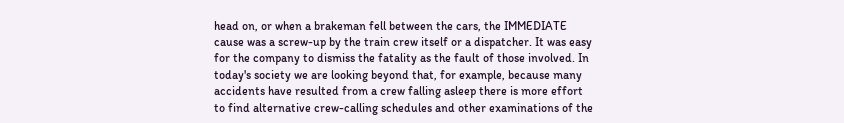head on, or when a brakeman fell between the cars, the IMMEDIATE cause was a screw-up by the train crew itself or a dispatcher. It was easy for the company to dismiss the fatality as the fault of those involved. In today's society we are looking beyond that, for example, because many accidents have resulted from a crew falling asleep there is more effort to find alternative crew-calling schedules and other examinations of the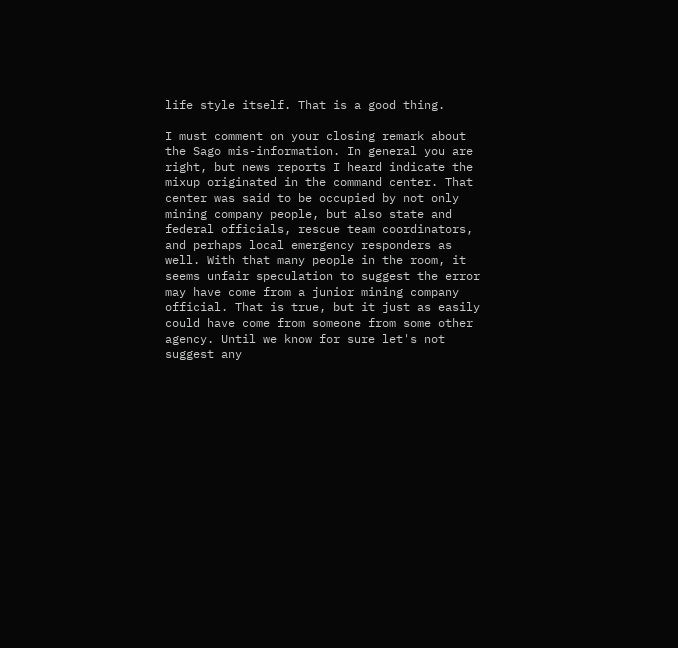life style itself. That is a good thing.

I must comment on your closing remark about the Sago mis-information. In general you are right, but news reports I heard indicate the mixup originated in the command center. That center was said to be occupied by not only mining company people, but also state and federal officials, rescue team coordinators, and perhaps local emergency responders as well. With that many people in the room, it seems unfair speculation to suggest the error may have come from a junior mining company official. That is true, but it just as easily could have come from someone from some other agency. Until we know for sure let's not suggest any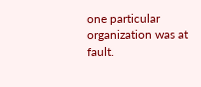one particular organization was at fault.